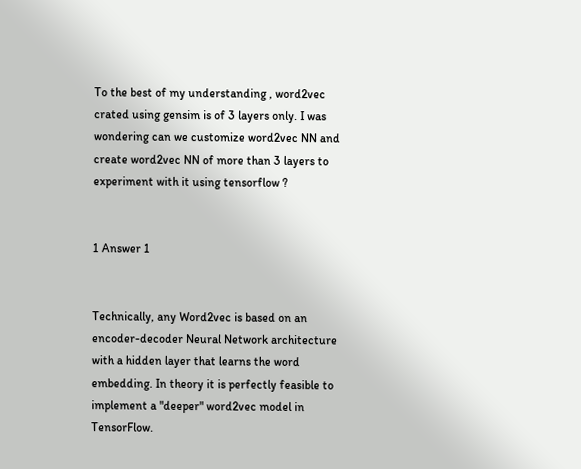To the best of my understanding , word2vec crated using gensim is of 3 layers only. I was wondering can we customize word2vec NN and create word2vec NN of more than 3 layers to experiment with it using tensorflow ?


1 Answer 1


Technically, any Word2vec is based on an encoder-decoder Neural Network architecture with a hidden layer that learns the word embedding. In theory it is perfectly feasible to implement a "deeper" word2vec model in TensorFlow.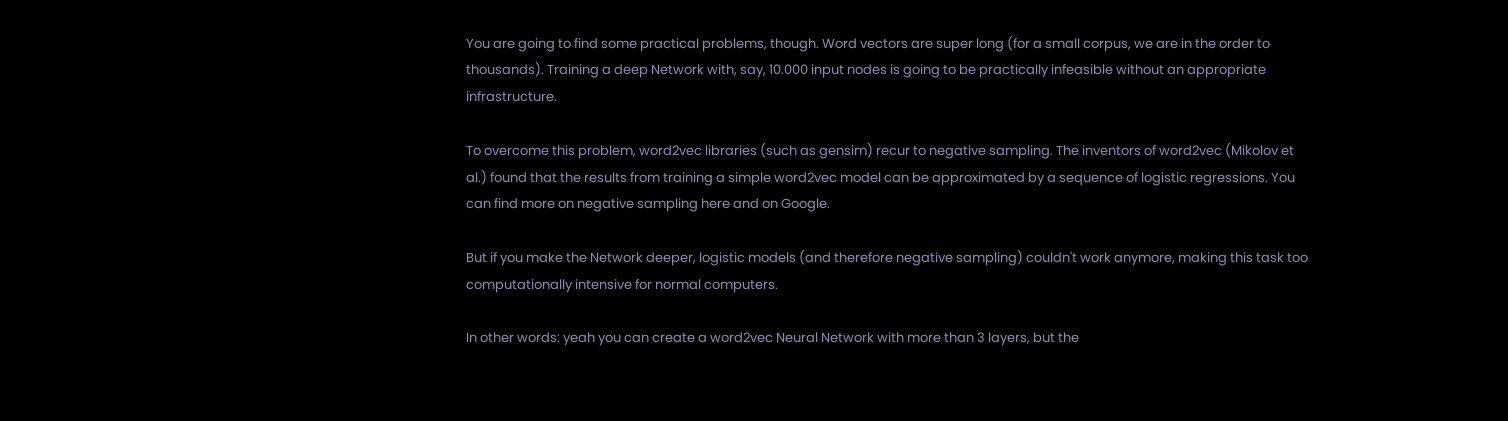You are going to find some practical problems, though. Word vectors are super long (for a small corpus, we are in the order to thousands). Training a deep Network with, say, 10.000 input nodes is going to be practically infeasible without an appropriate infrastructure.

To overcome this problem, word2vec libraries (such as gensim) recur to negative sampling. The inventors of word2vec (Mikolov et al.) found that the results from training a simple word2vec model can be approximated by a sequence of logistic regressions. You can find more on negative sampling here and on Google.

But if you make the Network deeper, logistic models (and therefore negative sampling) couldn't work anymore, making this task too computationally intensive for normal computers.

In other words: yeah you can create a word2vec Neural Network with more than 3 layers, but the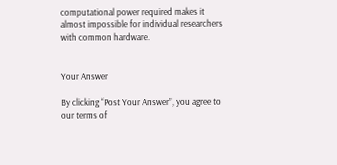computational power required makes it almost impossible for individual researchers with common hardware.


Your Answer

By clicking “Post Your Answer”, you agree to our terms of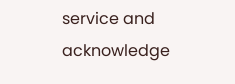service and acknowledge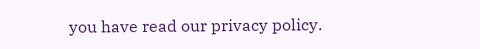you have read our privacy policy.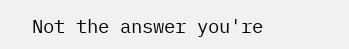Not the answer you're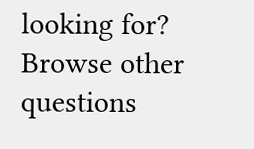looking for? Browse other questions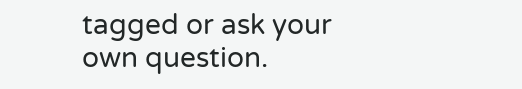tagged or ask your own question.